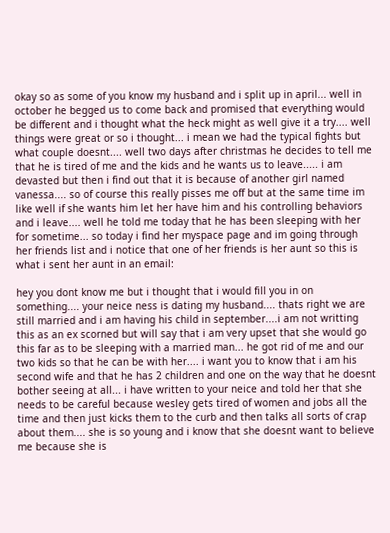okay so as some of you know my husband and i split up in april... well in october he begged us to come back and promised that everything would be different and i thought what the heck might as well give it a try.... well things were great or so i thought... i mean we had the typical fights but what couple doesnt.... well two days after christmas he decides to tell me that he is tired of me and the kids and he wants us to leave..... i am devasted but then i find out that it is because of another girl named vanessa.... so of course this really pisses me off but at the same time im like well if she wants him let her have him and his controlling behaviors and i leave.... well he told me today that he has been sleeping with her for sometime... so today i find her myspace page and im going through her friends list and i notice that one of her friends is her aunt so this is what i sent her aunt in an email:

hey you dont know me but i thought that i would fill you in on something.... your neice ness is dating my husband.... thats right we are still married and i am having his child in september....i am not writting this as an ex scorned but will say that i am very upset that she would go this far as to be sleeping with a married man... he got rid of me and our two kids so that he can be with her.... i want you to know that i am his second wife and that he has 2 children and one on the way that he doesnt bother seeing at all... i have written to your neice and told her that she needs to be careful because wesley gets tired of women and jobs all the time and then just kicks them to the curb and then talks all sorts of crap about them.... she is so young and i know that she doesnt want to believe me because she is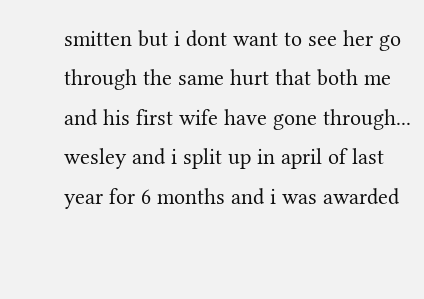smitten but i dont want to see her go through the same hurt that both me and his first wife have gone through... wesley and i split up in april of last year for 6 months and i was awarded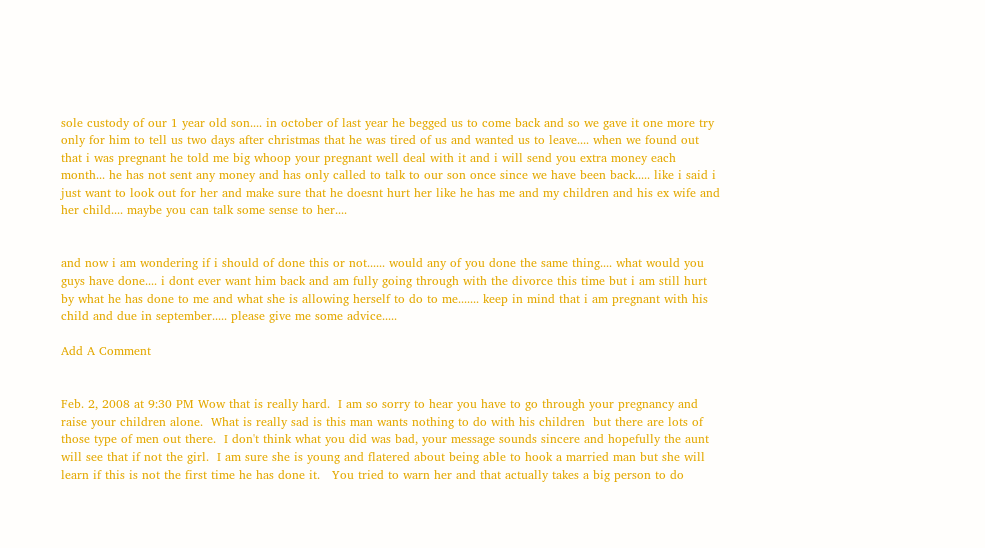sole custody of our 1 year old son.... in october of last year he begged us to come back and so we gave it one more try only for him to tell us two days after christmas that he was tired of us and wanted us to leave.... when we found out that i was pregnant he told me big whoop your pregnant well deal with it and i will send you extra money each month... he has not sent any money and has only called to talk to our son once since we have been back..... like i said i just want to look out for her and make sure that he doesnt hurt her like he has me and my children and his ex wife and her child.... maybe you can talk some sense to her....


and now i am wondering if i should of done this or not...... would any of you done the same thing.... what would you guys have done.... i dont ever want him back and am fully going through with the divorce this time but i am still hurt by what he has done to me and what she is allowing herself to do to me....... keep in mind that i am pregnant with his child and due in september..... please give me some advice.....

Add A Comment


Feb. 2, 2008 at 9:30 PM Wow that is really hard.  I am so sorry to hear you have to go through your pregnancy and raise your children alone.  What is really sad is this man wants nothing to do with his children  but there are lots of those type of men out there.  I don't think what you did was bad, your message sounds sincere and hopefully the aunt will see that if not the girl.  I am sure she is young and flatered about being able to hook a married man but she will learn if this is not the first time he has done it.   You tried to warn her and that actually takes a big person to do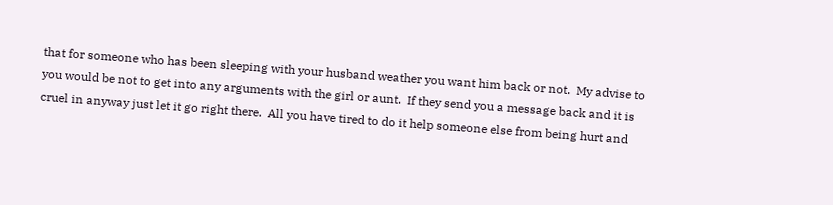that for someone who has been sleeping with your husband weather you want him back or not.  My advise to you would be not to get into any arguments with the girl or aunt.  If they send you a message back and it is cruel in anyway just let it go right there.  All you have tired to do it help someone else from being hurt and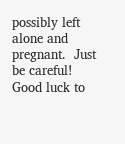possibly left alone and pregnant.  Just be careful!  Good luck to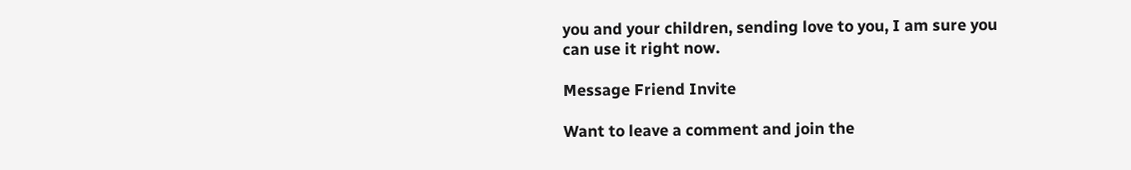you and your children, sending love to you, I am sure you can use it right now.

Message Friend Invite

Want to leave a comment and join the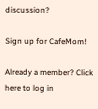discussion?

Sign up for CafeMom!

Already a member? Click here to log in